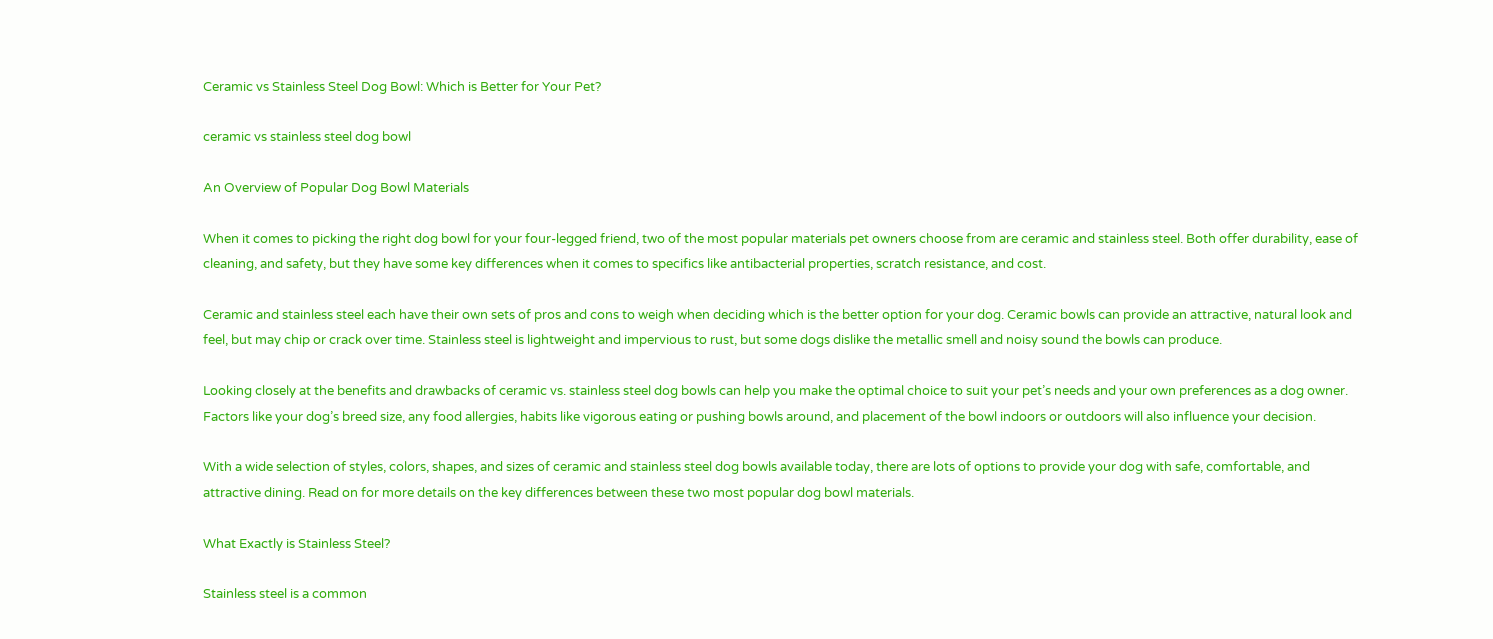Ceramic vs Stainless Steel Dog Bowl: Which is Better for Your Pet?

ceramic vs stainless steel dog bowl

An Overview of Popular Dog Bowl Materials

When it comes to picking the right dog bowl for your four-legged friend, two of the most popular materials pet owners choose from are ceramic and stainless steel. Both offer durability, ease of cleaning, and safety, but they have some key differences when it comes to specifics like antibacterial properties, scratch resistance, and cost.

Ceramic and stainless steel each have their own sets of pros and cons to weigh when deciding which is the better option for your dog. Ceramic bowls can provide an attractive, natural look and feel, but may chip or crack over time. Stainless steel is lightweight and impervious to rust, but some dogs dislike the metallic smell and noisy sound the bowls can produce.

Looking closely at the benefits and drawbacks of ceramic vs. stainless steel dog bowls can help you make the optimal choice to suit your pet’s needs and your own preferences as a dog owner. Factors like your dog’s breed size, any food allergies, habits like vigorous eating or pushing bowls around, and placement of the bowl indoors or outdoors will also influence your decision.

With a wide selection of styles, colors, shapes, and sizes of ceramic and stainless steel dog bowls available today, there are lots of options to provide your dog with safe, comfortable, and attractive dining. Read on for more details on the key differences between these two most popular dog bowl materials.

What Exactly is Stainless Steel?

Stainless steel is a common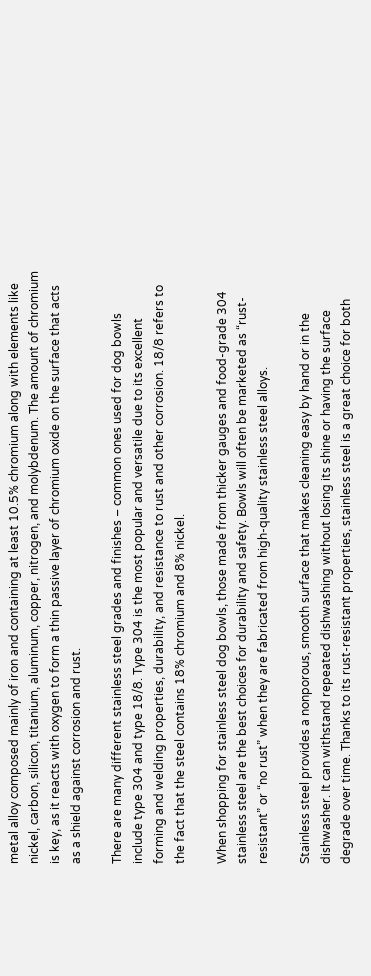metal alloy composed mainly of iron and containing at least 10.5% chromium along with elements like nickel, carbon, silicon, titanium, aluminum, copper, nitrogen, and molybdenum. The amount of chromium is key, as it reacts with oxygen to form a thin passive layer of chromium oxide on the surface that acts as a shield against corrosion and rust.

There are many different stainless steel grades and finishes – common ones used for dog bowls include type 304 and type 18/8. Type 304 is the most popular and versatile due to its excellent forming and welding properties, durability, and resistance to rust and other corrosion. 18/8 refers to the fact that the steel contains 18% chromium and 8% nickel.

When shopping for stainless steel dog bowls, those made from thicker gauges and food-grade 304 stainless steel are the best choices for durability and safety. Bowls will often be marketed as “rust-resistant” or “no rust” when they are fabricated from high-quality stainless steel alloys.

Stainless steel provides a nonporous, smooth surface that makes cleaning easy by hand or in the dishwasher. It can withstand repeated dishwashing without losing its shine or having the surface degrade over time. Thanks to its rust-resistant properties, stainless steel is a great choice for both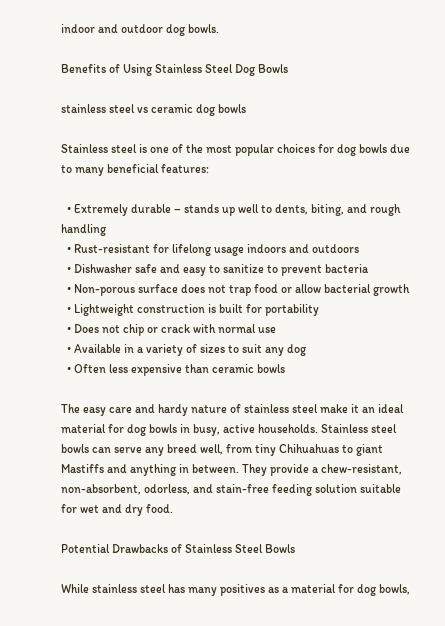indoor and outdoor dog bowls.

Benefits of Using Stainless Steel Dog Bowls

stainless steel vs ceramic dog bowls

Stainless steel is one of the most popular choices for dog bowls due to many beneficial features:

  • Extremely durable – stands up well to dents, biting, and rough handling
  • Rust-resistant for lifelong usage indoors and outdoors
  • Dishwasher safe and easy to sanitize to prevent bacteria
  • Non-porous surface does not trap food or allow bacterial growth
  • Lightweight construction is built for portability
  • Does not chip or crack with normal use
  • Available in a variety of sizes to suit any dog
  • Often less expensive than ceramic bowls

The easy care and hardy nature of stainless steel make it an ideal material for dog bowls in busy, active households. Stainless steel bowls can serve any breed well, from tiny Chihuahuas to giant Mastiffs and anything in between. They provide a chew-resistant, non-absorbent, odorless, and stain-free feeding solution suitable for wet and dry food.

Potential Drawbacks of Stainless Steel Bowls

While stainless steel has many positives as a material for dog bowls,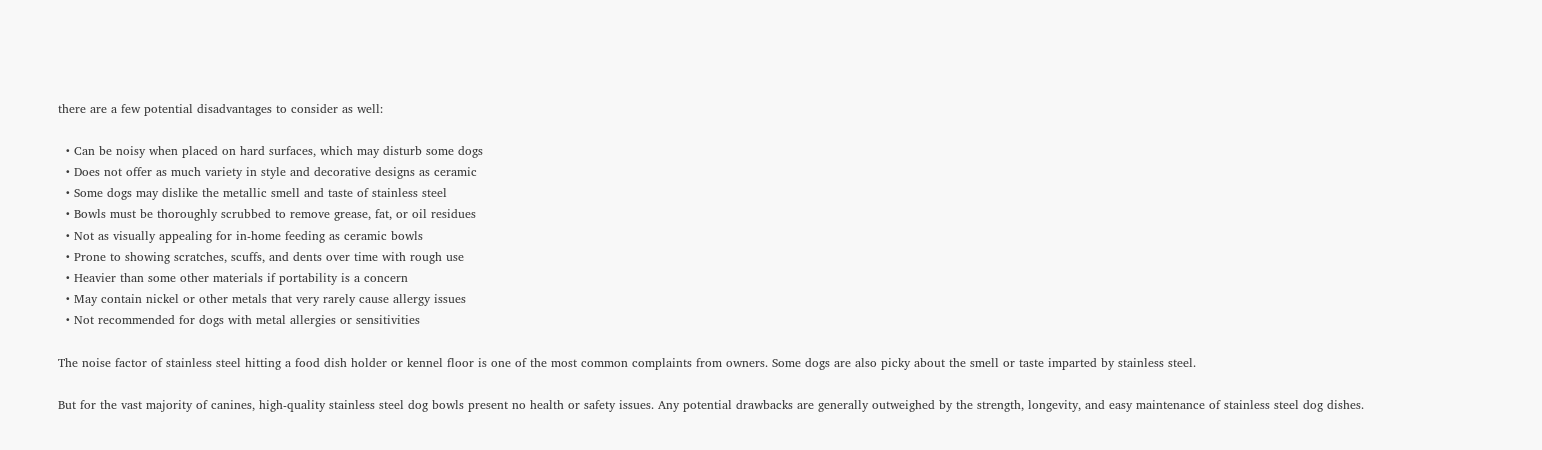there are a few potential disadvantages to consider as well:

  • Can be noisy when placed on hard surfaces, which may disturb some dogs
  • Does not offer as much variety in style and decorative designs as ceramic
  • Some dogs may dislike the metallic smell and taste of stainless steel
  • Bowls must be thoroughly scrubbed to remove grease, fat, or oil residues
  • Not as visually appealing for in-home feeding as ceramic bowls
  • Prone to showing scratches, scuffs, and dents over time with rough use
  • Heavier than some other materials if portability is a concern
  • May contain nickel or other metals that very rarely cause allergy issues
  • Not recommended for dogs with metal allergies or sensitivities

The noise factor of stainless steel hitting a food dish holder or kennel floor is one of the most common complaints from owners. Some dogs are also picky about the smell or taste imparted by stainless steel.

But for the vast majority of canines, high-quality stainless steel dog bowls present no health or safety issues. Any potential drawbacks are generally outweighed by the strength, longevity, and easy maintenance of stainless steel dog dishes.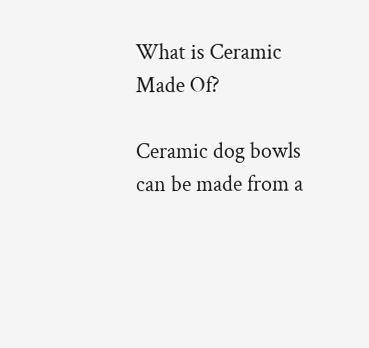What is Ceramic Made Of?

Ceramic dog bowls can be made from a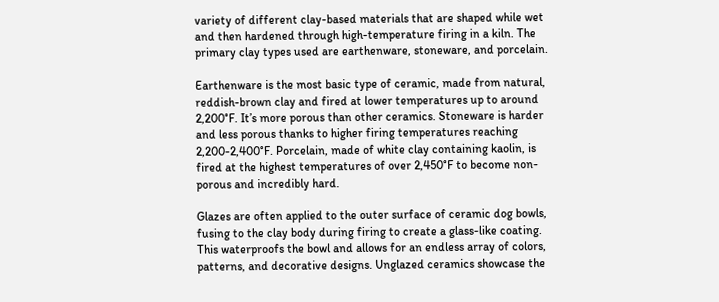variety of different clay-based materials that are shaped while wet and then hardened through high-temperature firing in a kiln. The primary clay types used are earthenware, stoneware, and porcelain.

Earthenware is the most basic type of ceramic, made from natural, reddish-brown clay and fired at lower temperatures up to around 2,200°F. It’s more porous than other ceramics. Stoneware is harder and less porous thanks to higher firing temperatures reaching 2,200-2,400°F. Porcelain, made of white clay containing kaolin, is fired at the highest temperatures of over 2,450°F to become non-porous and incredibly hard.

Glazes are often applied to the outer surface of ceramic dog bowls, fusing to the clay body during firing to create a glass-like coating. This waterproofs the bowl and allows for an endless array of colors, patterns, and decorative designs. Unglazed ceramics showcase the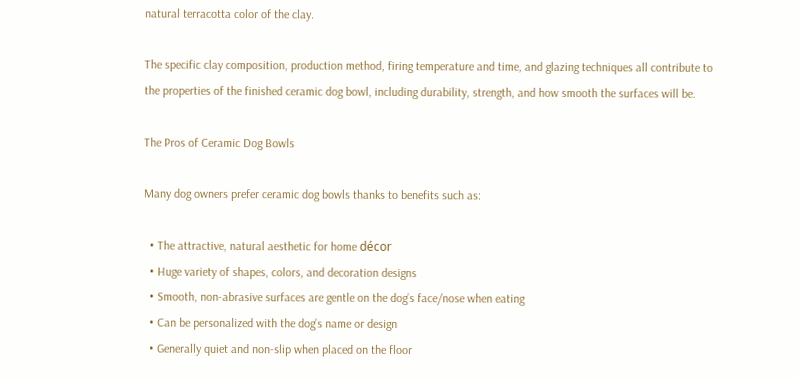natural terracotta color of the clay.

The specific clay composition, production method, firing temperature and time, and glazing techniques all contribute to the properties of the finished ceramic dog bowl, including durability, strength, and how smooth the surfaces will be.

The Pros of Ceramic Dog Bowls

Many dog owners prefer ceramic dog bowls thanks to benefits such as:

  • The attractive, natural aesthetic for home décor
  • Huge variety of shapes, colors, and decoration designs
  • Smooth, non-abrasive surfaces are gentle on the dog’s face/nose when eating
  • Can be personalized with the dog’s name or design
  • Generally quiet and non-slip when placed on the floor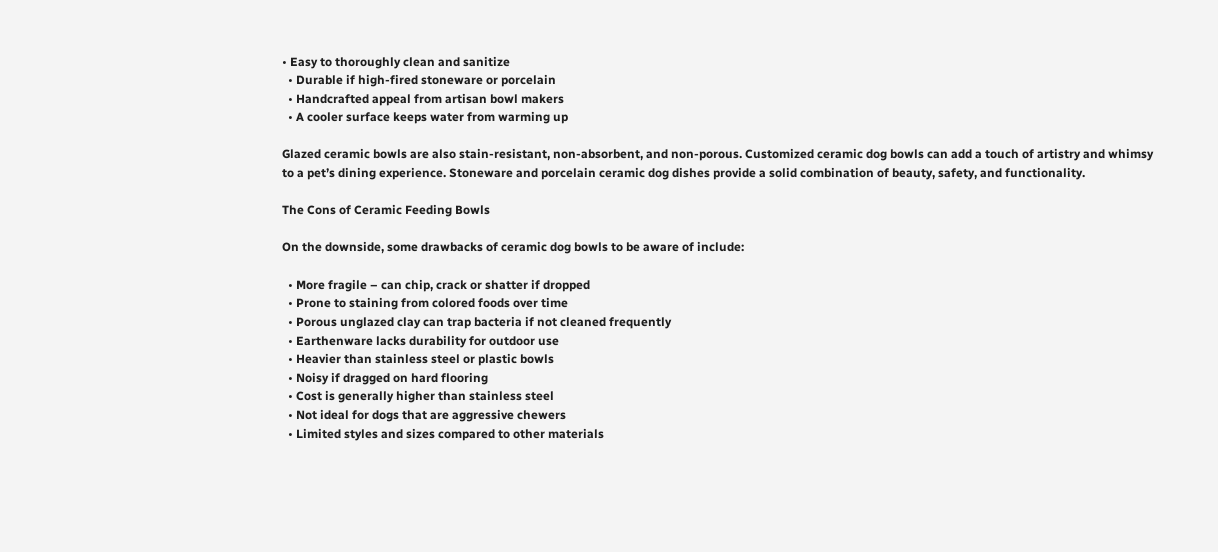• Easy to thoroughly clean and sanitize
  • Durable if high-fired stoneware or porcelain
  • Handcrafted appeal from artisan bowl makers
  • A cooler surface keeps water from warming up

Glazed ceramic bowls are also stain-resistant, non-absorbent, and non-porous. Customized ceramic dog bowls can add a touch of artistry and whimsy to a pet’s dining experience. Stoneware and porcelain ceramic dog dishes provide a solid combination of beauty, safety, and functionality.

The Cons of Ceramic Feeding Bowls

On the downside, some drawbacks of ceramic dog bowls to be aware of include:

  • More fragile – can chip, crack or shatter if dropped
  • Prone to staining from colored foods over time
  • Porous unglazed clay can trap bacteria if not cleaned frequently
  • Earthenware lacks durability for outdoor use
  • Heavier than stainless steel or plastic bowls
  • Noisy if dragged on hard flooring
  • Cost is generally higher than stainless steel
  • Not ideal for dogs that are aggressive chewers
  • Limited styles and sizes compared to other materials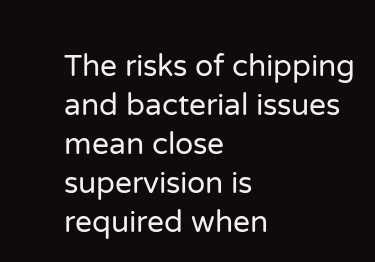The risks of chipping and bacterial issues mean close supervision is required when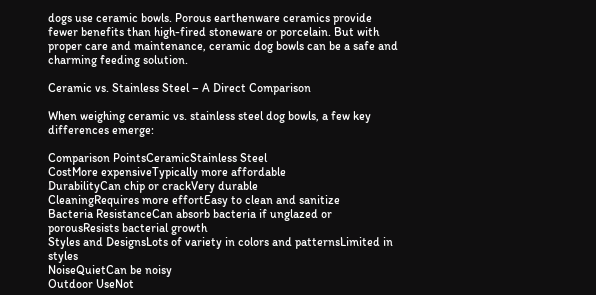dogs use ceramic bowls. Porous earthenware ceramics provide fewer benefits than high-fired stoneware or porcelain. But with proper care and maintenance, ceramic dog bowls can be a safe and charming feeding solution.

Ceramic vs. Stainless Steel – A Direct Comparison

When weighing ceramic vs. stainless steel dog bowls, a few key differences emerge:

Comparison PointsCeramicStainless Steel
CostMore expensiveTypically more affordable
DurabilityCan chip or crackVery durable
CleaningRequires more effortEasy to clean and sanitize
Bacteria ResistanceCan absorb bacteria if unglazed or porousResists bacterial growth
Styles and DesignsLots of variety in colors and patternsLimited in styles
NoiseQuietCan be noisy
Outdoor UseNot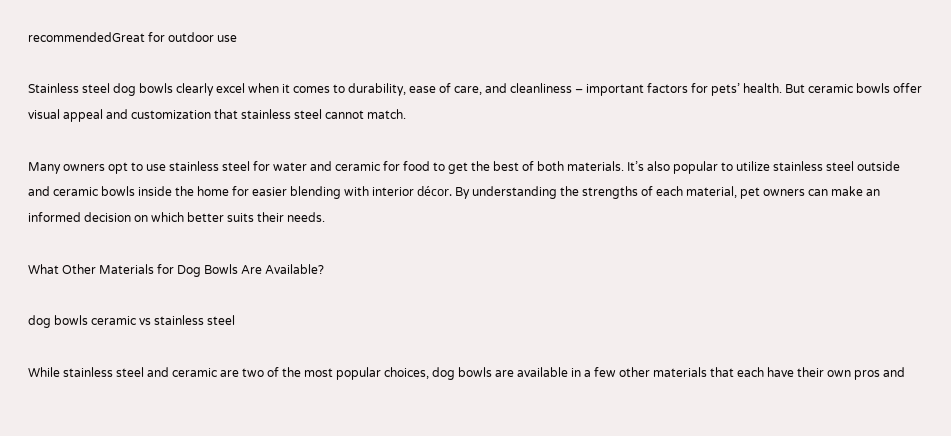recommendedGreat for outdoor use

Stainless steel dog bowls clearly excel when it comes to durability, ease of care, and cleanliness – important factors for pets’ health. But ceramic bowls offer visual appeal and customization that stainless steel cannot match.

Many owners opt to use stainless steel for water and ceramic for food to get the best of both materials. It’s also popular to utilize stainless steel outside and ceramic bowls inside the home for easier blending with interior décor. By understanding the strengths of each material, pet owners can make an informed decision on which better suits their needs.

What Other Materials for Dog Bowls Are Available?

dog bowls ceramic vs stainless steel

While stainless steel and ceramic are two of the most popular choices, dog bowls are available in a few other materials that each have their own pros and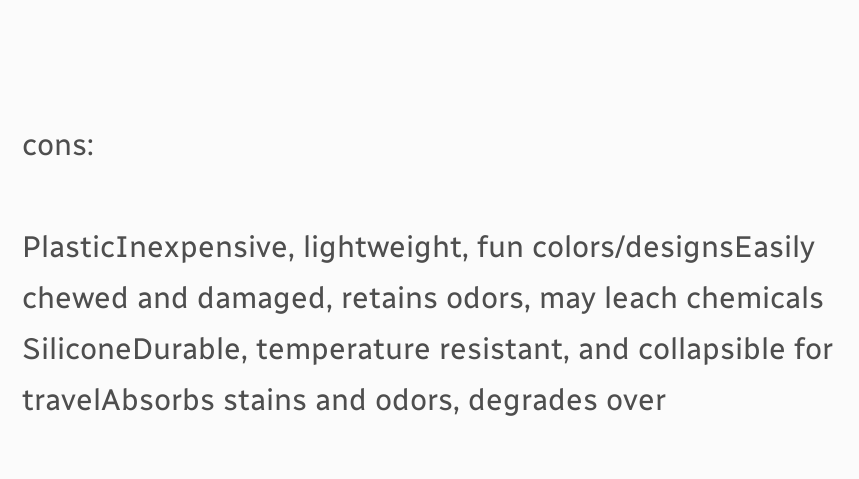cons:

PlasticInexpensive, lightweight, fun colors/designsEasily chewed and damaged, retains odors, may leach chemicals
SiliconeDurable, temperature resistant, and collapsible for travelAbsorbs stains and odors, degrades over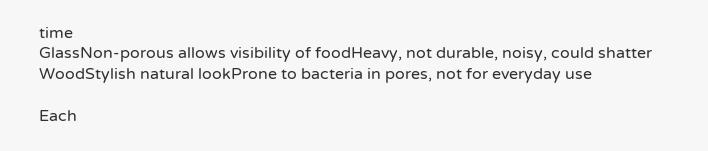time
GlassNon-porous allows visibility of foodHeavy, not durable, noisy, could shatter
WoodStylish natural lookProne to bacteria in pores, not for everyday use

Each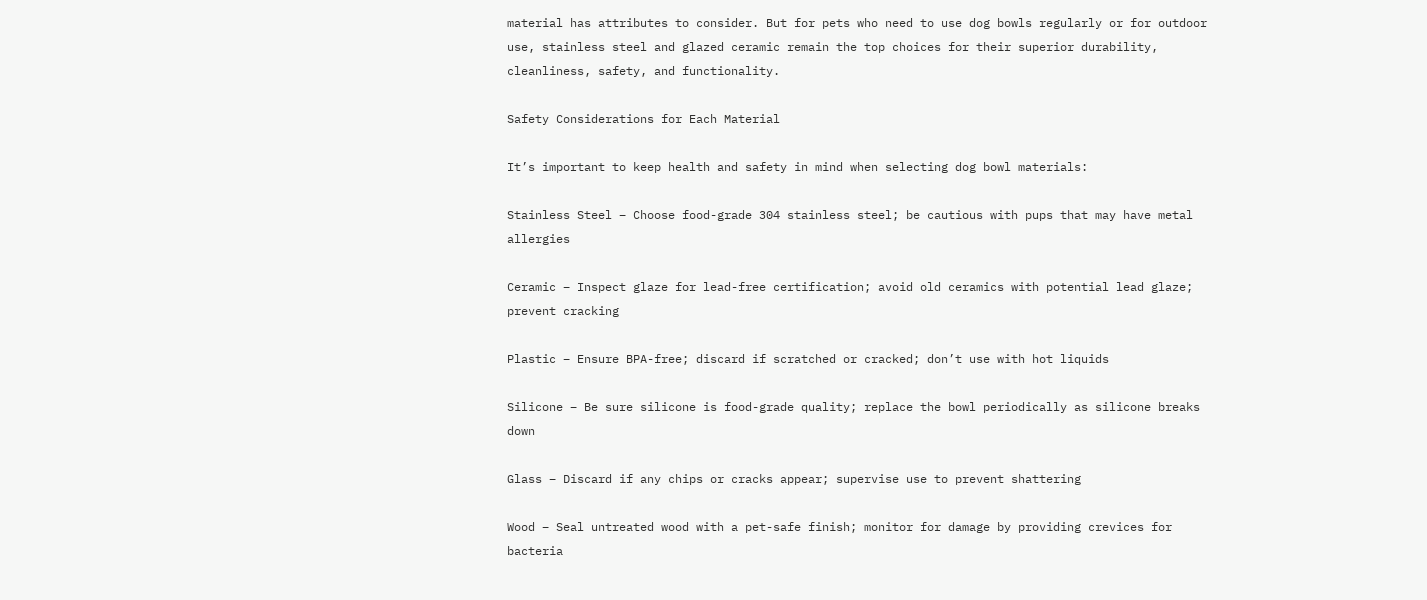material has attributes to consider. But for pets who need to use dog bowls regularly or for outdoor use, stainless steel and glazed ceramic remain the top choices for their superior durability, cleanliness, safety, and functionality.

Safety Considerations for Each Material

It’s important to keep health and safety in mind when selecting dog bowl materials:

Stainless Steel – Choose food-grade 304 stainless steel; be cautious with pups that may have metal allergies

Ceramic – Inspect glaze for lead-free certification; avoid old ceramics with potential lead glaze; prevent cracking

Plastic – Ensure BPA-free; discard if scratched or cracked; don’t use with hot liquids

Silicone – Be sure silicone is food-grade quality; replace the bowl periodically as silicone breaks down

Glass – Discard if any chips or cracks appear; supervise use to prevent shattering

Wood – Seal untreated wood with a pet-safe finish; monitor for damage by providing crevices for bacteria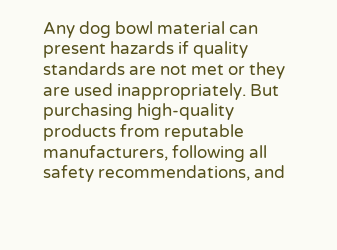Any dog bowl material can present hazards if quality standards are not met or they are used inappropriately. But purchasing high-quality products from reputable manufacturers, following all safety recommendations, and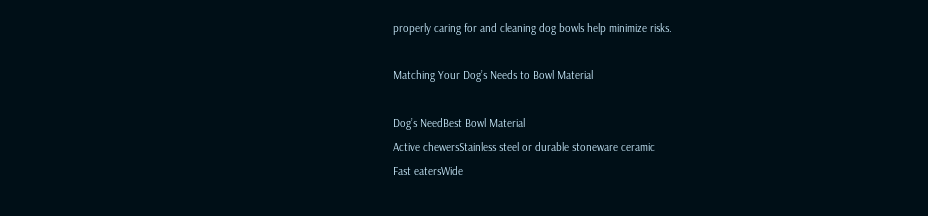properly caring for and cleaning dog bowls help minimize risks.

Matching Your Dog’s Needs to Bowl Material

Dog’s NeedBest Bowl Material
Active chewersStainless steel or durable stoneware ceramic
Fast eatersWide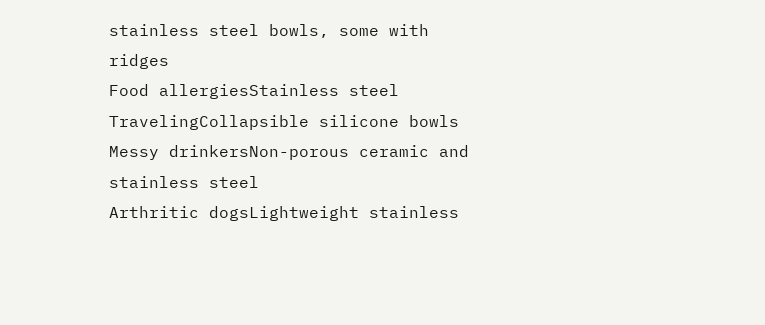stainless steel bowls, some with ridges
Food allergiesStainless steel
TravelingCollapsible silicone bowls
Messy drinkersNon-porous ceramic and stainless steel
Arthritic dogsLightweight stainless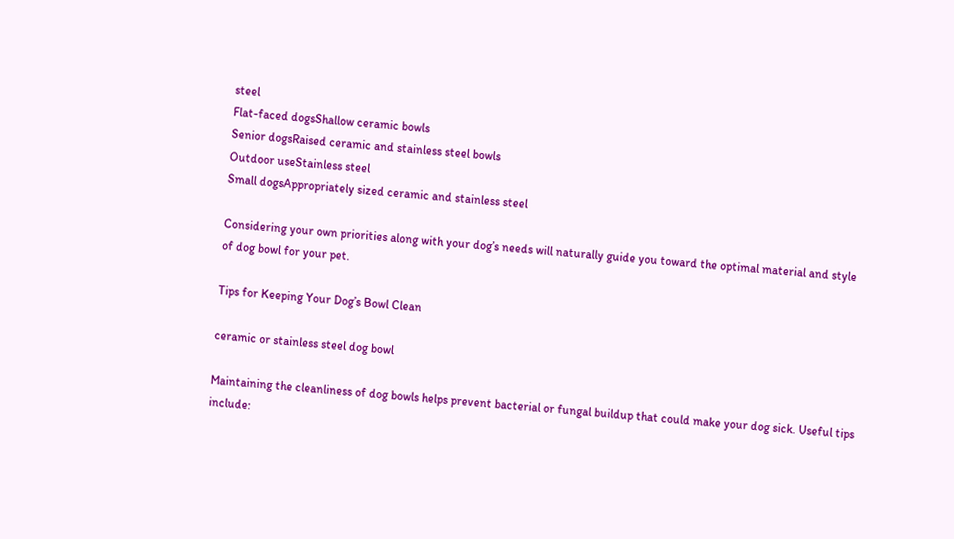steel
Flat-faced dogsShallow ceramic bowls
Senior dogsRaised ceramic and stainless steel bowls
Outdoor useStainless steel
Small dogsAppropriately sized ceramic and stainless steel

Considering your own priorities along with your dog’s needs will naturally guide you toward the optimal material and style of dog bowl for your pet.

Tips for Keeping Your Dog’s Bowl Clean

ceramic or stainless steel dog bowl

Maintaining the cleanliness of dog bowls helps prevent bacterial or fungal buildup that could make your dog sick. Useful tips include: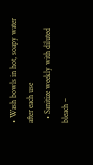• Wash bowls in hot, soapy water after each use
  • Sanitize weekly with diluted bleach –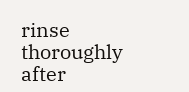rinse thoroughly after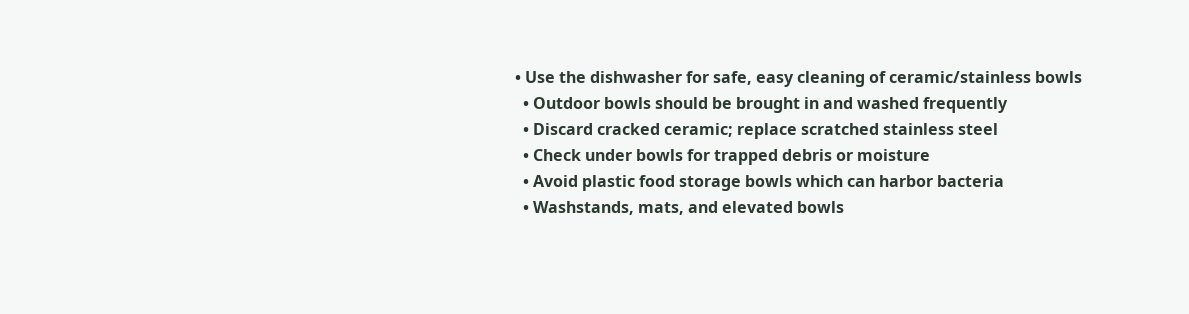• Use the dishwasher for safe, easy cleaning of ceramic/stainless bowls
  • Outdoor bowls should be brought in and washed frequently
  • Discard cracked ceramic; replace scratched stainless steel
  • Check under bowls for trapped debris or moisture
  • Avoid plastic food storage bowls which can harbor bacteria
  • Washstands, mats, and elevated bowls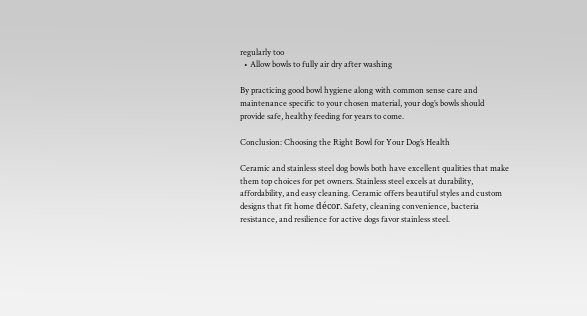regularly too
  • Allow bowls to fully air dry after washing

By practicing good bowl hygiene along with common sense care and maintenance specific to your chosen material, your dog’s bowls should provide safe, healthy feeding for years to come.

Conclusion: Choosing the Right Bowl for Your Dog’s Health

Ceramic and stainless steel dog bowls both have excellent qualities that make them top choices for pet owners. Stainless steel excels at durability, affordability, and easy cleaning. Ceramic offers beautiful styles and custom designs that fit home décor. Safety, cleaning convenience, bacteria resistance, and resilience for active dogs favor stainless steel.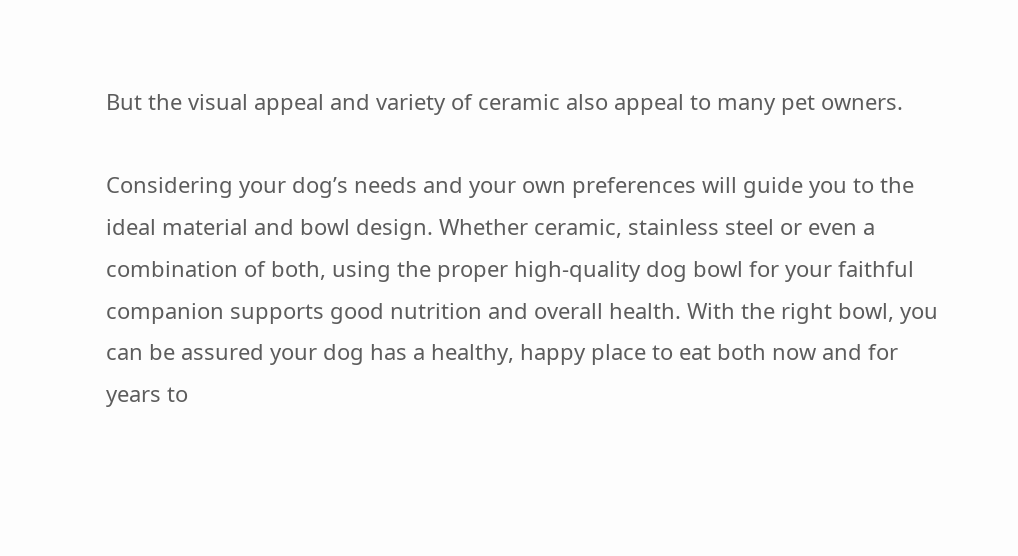But the visual appeal and variety of ceramic also appeal to many pet owners.

Considering your dog’s needs and your own preferences will guide you to the ideal material and bowl design. Whether ceramic, stainless steel or even a combination of both, using the proper high-quality dog bowl for your faithful companion supports good nutrition and overall health. With the right bowl, you can be assured your dog has a healthy, happy place to eat both now and for years to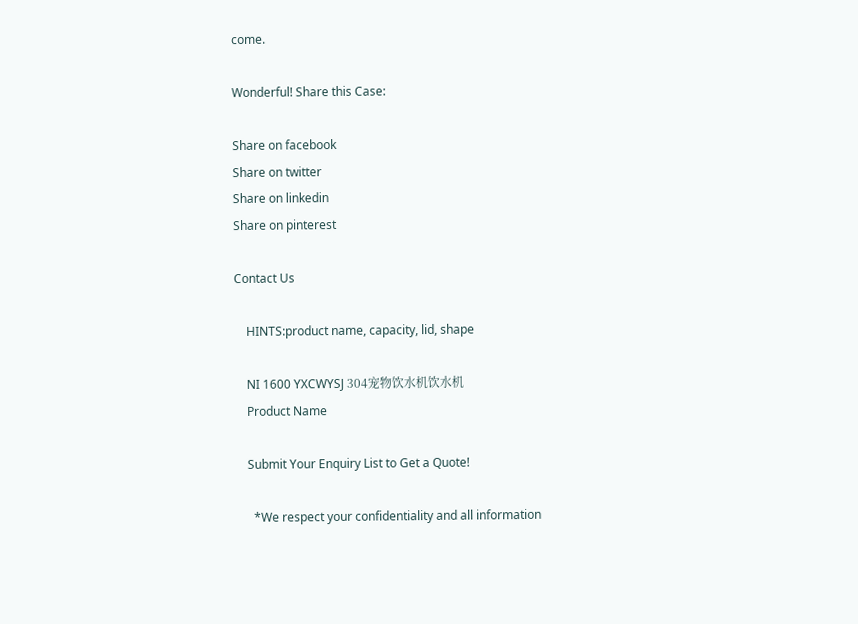come.

Wonderful! Share this Case:

Share on facebook
Share on twitter
Share on linkedin
Share on pinterest

Contact Us

    HINTS:product name, capacity, lid, shape

    NI 1600 YXCWYSJ 304宠物饮水机饮水机
    Product Name

    Submit Your Enquiry List to Get a Quote!

      *We respect your confidentiality and all information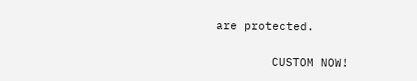are protected.


        CUSTOM NOW!